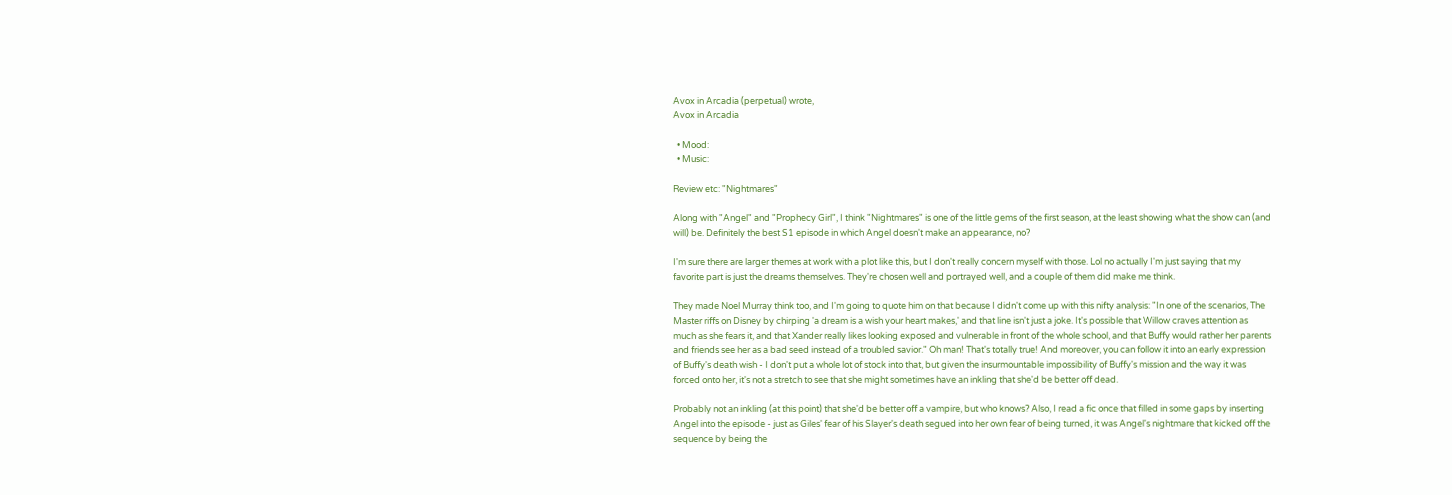Avox in Arcadia (perpetual) wrote,
Avox in Arcadia

  • Mood:
  • Music:

Review etc: "Nightmares"

Along with "Angel" and "Prophecy Girl", I think "Nightmares" is one of the little gems of the first season, at the least showing what the show can (and will) be. Definitely the best S1 episode in which Angel doesn't make an appearance, no?

I'm sure there are larger themes at work with a plot like this, but I don't really concern myself with those. Lol no actually I'm just saying that my favorite part is just the dreams themselves. They're chosen well and portrayed well, and a couple of them did make me think.

They made Noel Murray think too, and I'm going to quote him on that because I didn't come up with this nifty analysis: "In one of the scenarios, The Master riffs on Disney by chirping 'a dream is a wish your heart makes,' and that line isn't just a joke. It's possible that Willow craves attention as much as she fears it, and that Xander really likes looking exposed and vulnerable in front of the whole school, and that Buffy would rather her parents and friends see her as a bad seed instead of a troubled savior." Oh man! That's totally true! And moreover, you can follow it into an early expression of Buffy's death wish - I don't put a whole lot of stock into that, but given the insurmountable impossibility of Buffy's mission and the way it was forced onto her, it's not a stretch to see that she might sometimes have an inkling that she'd be better off dead.

Probably not an inkling (at this point) that she'd be better off a vampire, but who knows? Also, I read a fic once that filled in some gaps by inserting Angel into the episode - just as Giles' fear of his Slayer's death segued into her own fear of being turned, it was Angel's nightmare that kicked off the sequence by being the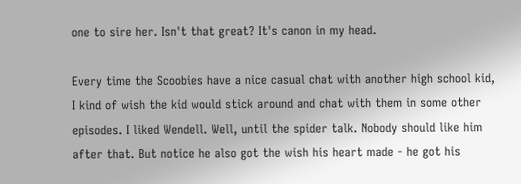one to sire her. Isn't that great? It's canon in my head.

Every time the Scoobies have a nice casual chat with another high school kid, I kind of wish the kid would stick around and chat with them in some other episodes. I liked Wendell. Well, until the spider talk. Nobody should like him after that. But notice he also got the wish his heart made - he got his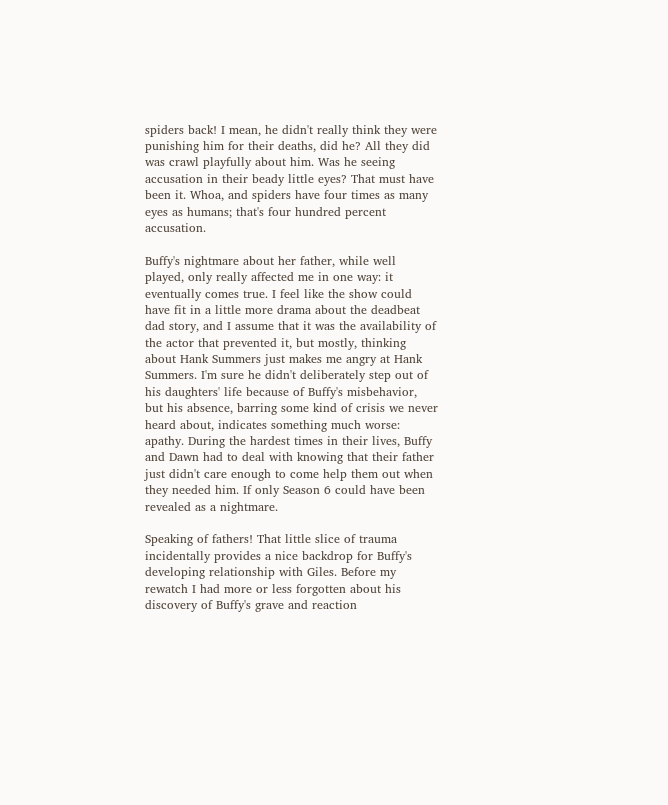spiders back! I mean, he didn't really think they were punishing him for their deaths, did he? All they did was crawl playfully about him. Was he seeing accusation in their beady little eyes? That must have been it. Whoa, and spiders have four times as many eyes as humans; that's four hundred percent accusation.

Buffy's nightmare about her father, while well played, only really affected me in one way: it eventually comes true. I feel like the show could have fit in a little more drama about the deadbeat dad story, and I assume that it was the availability of the actor that prevented it, but mostly, thinking about Hank Summers just makes me angry at Hank Summers. I'm sure he didn't deliberately step out of his daughters' life because of Buffy's misbehavior, but his absence, barring some kind of crisis we never heard about, indicates something much worse: apathy. During the hardest times in their lives, Buffy and Dawn had to deal with knowing that their father just didn't care enough to come help them out when they needed him. If only Season 6 could have been revealed as a nightmare.

Speaking of fathers! That little slice of trauma incidentally provides a nice backdrop for Buffy's developing relationship with Giles. Before my rewatch I had more or less forgotten about his discovery of Buffy's grave and reaction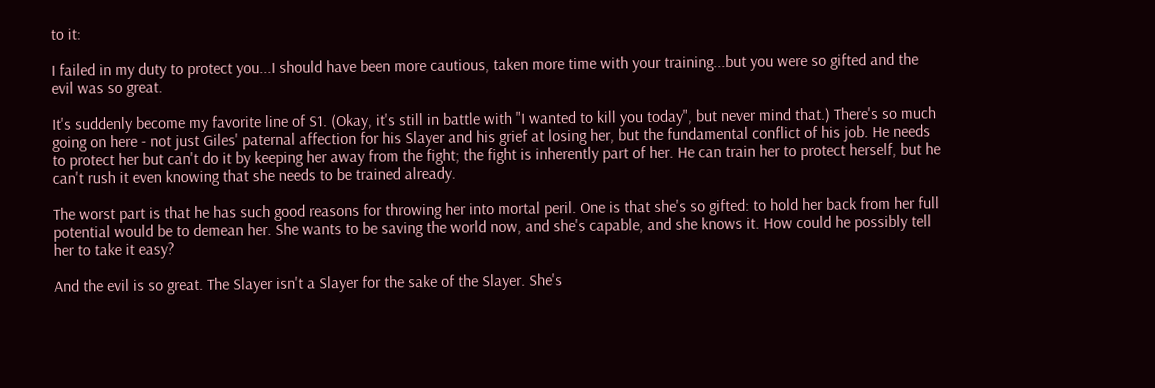to it:

I failed in my duty to protect you...I should have been more cautious, taken more time with your training...but you were so gifted and the evil was so great.

It's suddenly become my favorite line of S1. (Okay, it's still in battle with "I wanted to kill you today", but never mind that.) There's so much going on here - not just Giles' paternal affection for his Slayer and his grief at losing her, but the fundamental conflict of his job. He needs to protect her but can't do it by keeping her away from the fight; the fight is inherently part of her. He can train her to protect herself, but he can't rush it even knowing that she needs to be trained already.

The worst part is that he has such good reasons for throwing her into mortal peril. One is that she's so gifted: to hold her back from her full potential would be to demean her. She wants to be saving the world now, and she's capable, and she knows it. How could he possibly tell her to take it easy?

And the evil is so great. The Slayer isn't a Slayer for the sake of the Slayer. She's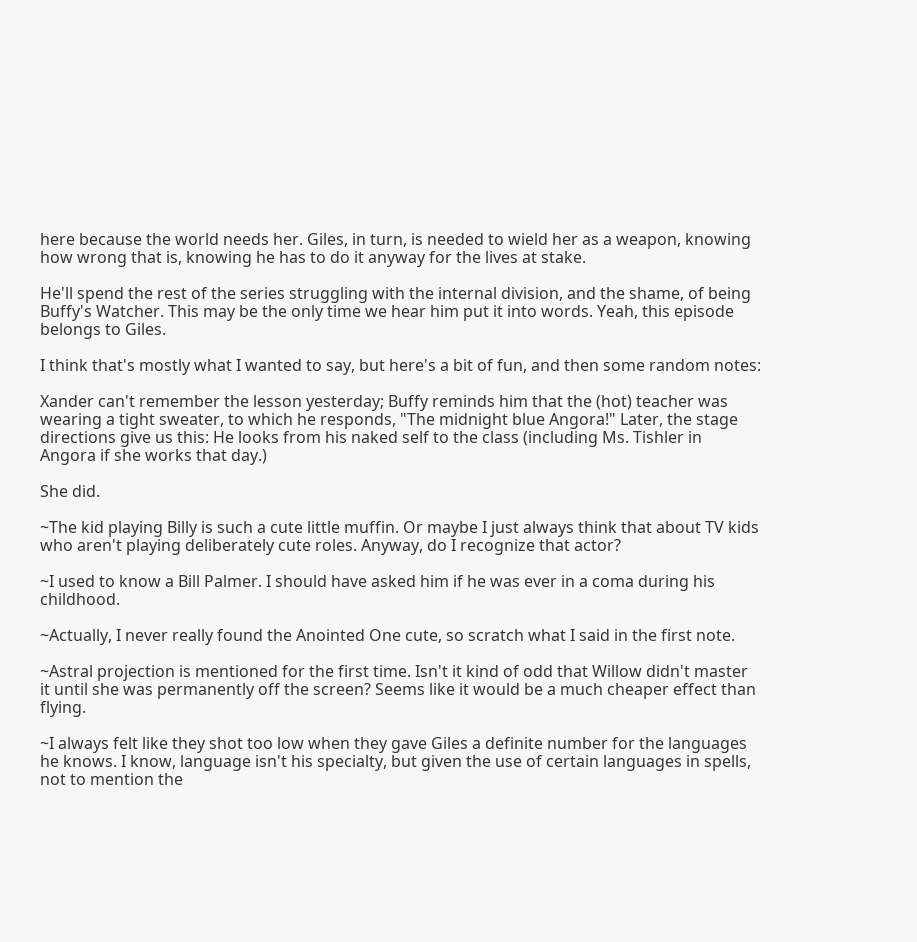here because the world needs her. Giles, in turn, is needed to wield her as a weapon, knowing how wrong that is, knowing he has to do it anyway for the lives at stake.

He'll spend the rest of the series struggling with the internal division, and the shame, of being Buffy's Watcher. This may be the only time we hear him put it into words. Yeah, this episode belongs to Giles.

I think that's mostly what I wanted to say, but here's a bit of fun, and then some random notes:

Xander can't remember the lesson yesterday; Buffy reminds him that the (hot) teacher was wearing a tight sweater, to which he responds, "The midnight blue Angora!" Later, the stage directions give us this: He looks from his naked self to the class (including Ms. Tishler in Angora if she works that day.)

She did.

~The kid playing Billy is such a cute little muffin. Or maybe I just always think that about TV kids who aren't playing deliberately cute roles. Anyway, do I recognize that actor?

~I used to know a Bill Palmer. I should have asked him if he was ever in a coma during his childhood.

~Actually, I never really found the Anointed One cute, so scratch what I said in the first note.

~Astral projection is mentioned for the first time. Isn't it kind of odd that Willow didn't master it until she was permanently off the screen? Seems like it would be a much cheaper effect than flying.

~I always felt like they shot too low when they gave Giles a definite number for the languages he knows. I know, language isn't his specialty, but given the use of certain languages in spells, not to mention the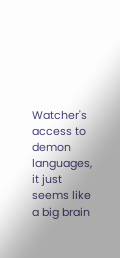Watcher's access to demon languages, it just seems like a big brain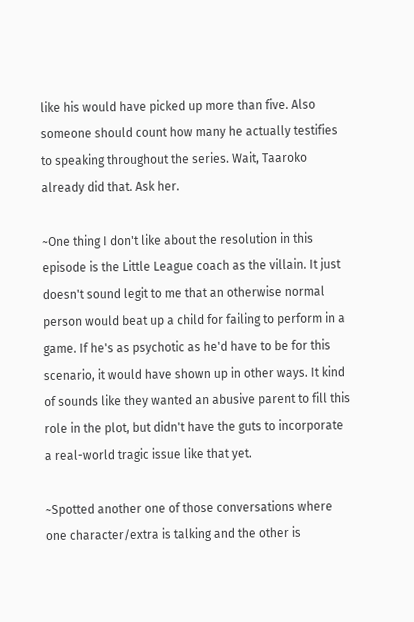like his would have picked up more than five. Also someone should count how many he actually testifies to speaking throughout the series. Wait, Taaroko already did that. Ask her.

~One thing I don't like about the resolution in this episode is the Little League coach as the villain. It just doesn't sound legit to me that an otherwise normal person would beat up a child for failing to perform in a game. If he's as psychotic as he'd have to be for this scenario, it would have shown up in other ways. It kind of sounds like they wanted an abusive parent to fill this role in the plot, but didn't have the guts to incorporate a real-world tragic issue like that yet.

~Spotted another one of those conversations where one character/extra is talking and the other is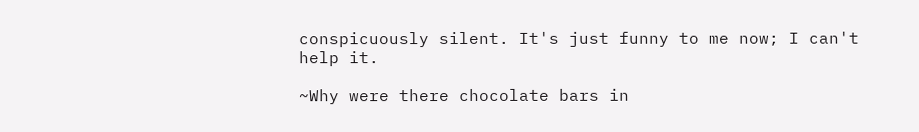conspicuously silent. It's just funny to me now; I can't help it.

~Why were there chocolate bars in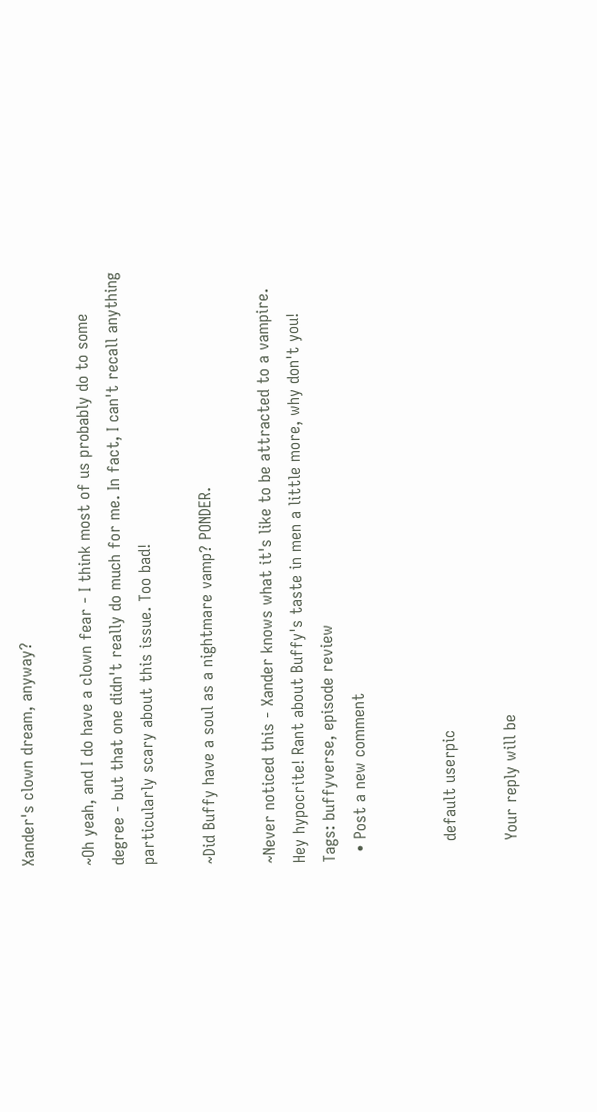Xander's clown dream, anyway?

~Oh yeah, and I do have a clown fear - I think most of us probably do to some degree - but that one didn't really do much for me. In fact, I can't recall anything particularly scary about this issue. Too bad!

~Did Buffy have a soul as a nightmare vamp? PONDER.

~Never noticed this - Xander knows what it's like to be attracted to a vampire. Hey hypocrite! Rant about Buffy's taste in men a little more, why don't you!
Tags: buffyverse, episode review
  • Post a new comment


    default userpic

    Your reply will be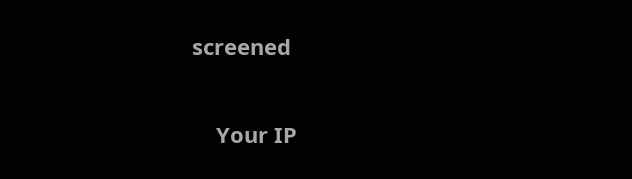screened

    Your IP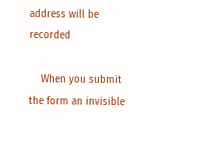address will be recorded

    When you submit the form an invisible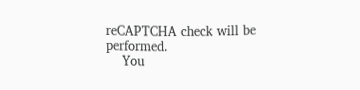reCAPTCHA check will be performed.
    You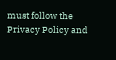must follow the Privacy Policy and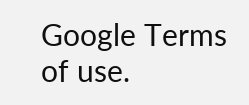Google Terms of use.